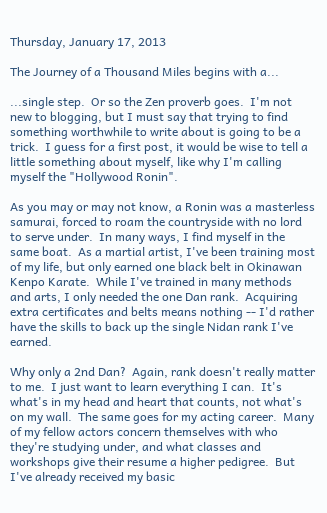Thursday, January 17, 2013

The Journey of a Thousand Miles begins with a...

...single step.  Or so the Zen proverb goes.  I'm not new to blogging, but I must say that trying to find something worthwhile to write about is going to be a trick.  I guess for a first post, it would be wise to tell a little something about myself, like why I'm calling myself the "Hollywood Ronin".

As you may or may not know, a Ronin was a masterless samurai, forced to roam the countryside with no lord to serve under.  In many ways, I find myself in the same boat.  As a martial artist, I've been training most of my life, but only earned one black belt in Okinawan Kenpo Karate.  While I've trained in many methods and arts, I only needed the one Dan rank.  Acquiring extra certificates and belts means nothing -- I'd rather have the skills to back up the single Nidan rank I've earned.

Why only a 2nd Dan?  Again, rank doesn't really matter to me.  I just want to learn everything I can.  It's what's in my head and heart that counts, not what's on my wall.  The same goes for my acting career.  Many of my fellow actors concern themselves with who they're studying under, and what classes and workshops give their resume a higher pedigree.  But I've already received my basic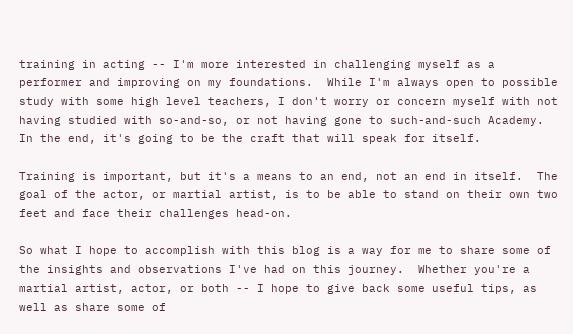training in acting -- I'm more interested in challenging myself as a performer and improving on my foundations.  While I'm always open to possible study with some high level teachers, I don't worry or concern myself with not having studied with so-and-so, or not having gone to such-and-such Academy.  In the end, it's going to be the craft that will speak for itself.

Training is important, but it's a means to an end, not an end in itself.  The goal of the actor, or martial artist, is to be able to stand on their own two feet and face their challenges head-on.

So what I hope to accomplish with this blog is a way for me to share some of the insights and observations I've had on this journey.  Whether you're a martial artist, actor, or both -- I hope to give back some useful tips, as well as share some of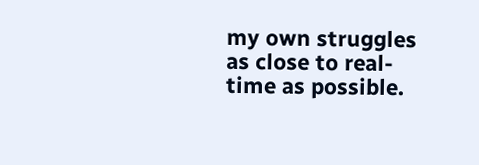my own struggles as close to real-time as possible.